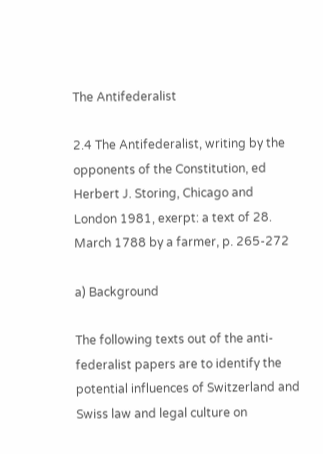The Antifederalist

2.4 The Antifederalist, writing by the opponents of the Constitution, ed Herbert J. Storing, Chicago and London 1981, exerpt: a text of 28. March 1788 by a farmer, p. 265-272

a) Background

The following texts out of the anti-federalist papers are to identify the potential influences of Switzerland and Swiss law and legal culture on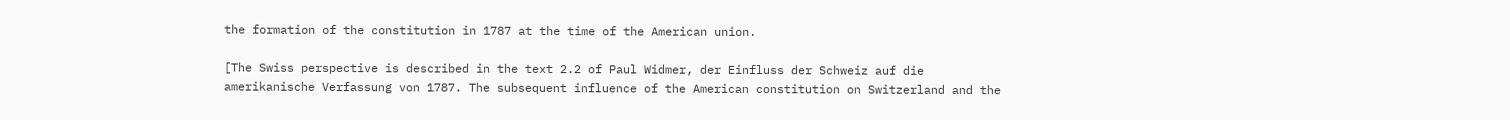the formation of the constitution in 1787 at the time of the American union.

[The Swiss perspective is described in the text 2.2 of Paul Widmer, der Einfluss der Schweiz auf die amerikanische Verfassung von 1787. The subsequent influence of the American constitution on Switzerland and the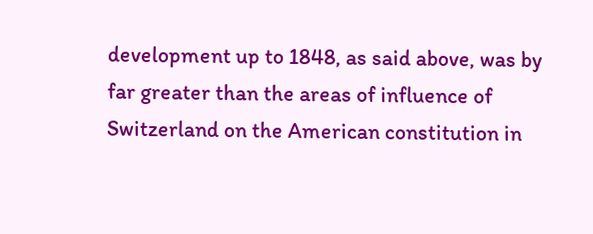development up to 1848, as said above, was by far greater than the areas of influence of Switzerland on the American constitution in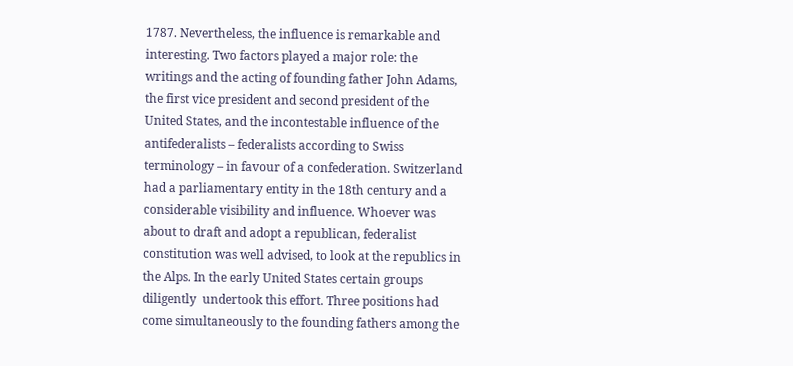1787. Nevertheless, the influence is remarkable and interesting. Two factors played a major role: the writings and the acting of founding father John Adams, the first vice president and second president of the United States, and the incontestable influence of the antifederalists – federalists according to Swiss terminology – in favour of a confederation. Switzerland had a parliamentary entity in the 18th century and a considerable visibility and influence. Whoever was about to draft and adopt a republican, federalist constitution was well advised, to look at the republics in the Alps. In the early United States certain groups diligently  undertook this effort. Three positions had come simultaneously to the founding fathers among the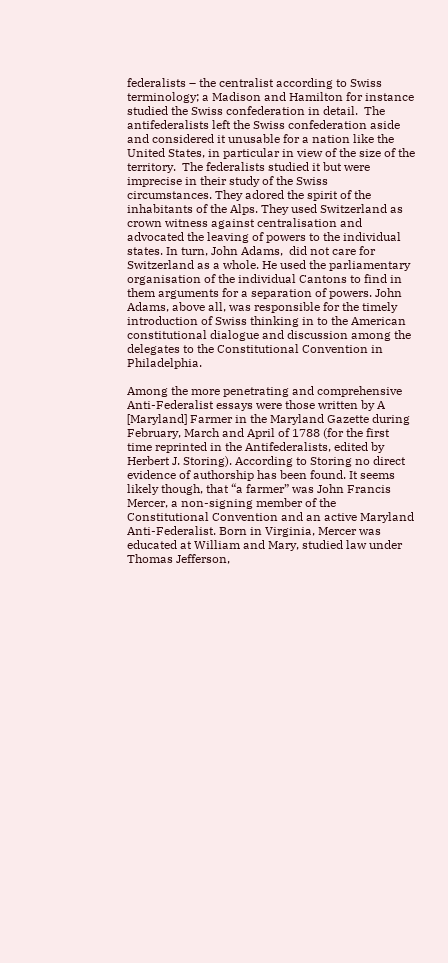federalists – the centralist according to Swiss terminology; a Madison and Hamilton for instance studied the Swiss confederation in detail.  The antifederalists left the Swiss confederation aside and considered it unusable for a nation like the United States, in particular in view of the size of the territory.  The federalists studied it but were imprecise in their study of the Swiss circumstances. They adored the spirit of the inhabitants of the Alps. They used Switzerland as crown witness against centralisation and advocated the leaving of powers to the individual states. In turn, John Adams,  did not care for Switzerland as a whole. He used the parliamentary organisation of the individual Cantons to find in them arguments for a separation of powers. John Adams, above all, was responsible for the timely introduction of Swiss thinking in to the American constitutional dialogue and discussion among the delegates to the Constitutional Convention in Philadelphia.

Among the more penetrating and comprehensive Anti-Federalist essays were those written by A [Maryland] Farmer in the Maryland Gazette during February, March and April of 1788 (for the first time reprinted in the Antifederalists, edited by Herbert J. Storing). According to Storing no direct evidence of authorship has been found. It seems likely though, that “a farmer” was John Francis Mercer, a non-signing member of the Constitutional Convention and an active Maryland Anti-Federalist. Born in Virginia, Mercer was educated at William and Mary, studied law under Thomas Jefferson,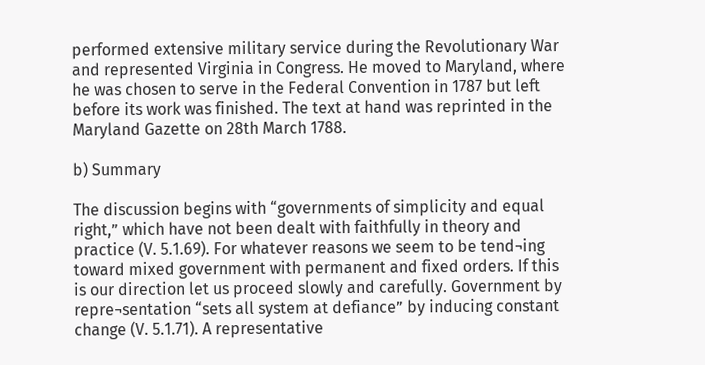performed extensive military service during the Revolutionary War and represented Virginia in Congress. He moved to Maryland, where he was chosen to serve in the Federal Convention in 1787 but left before its work was finished. The text at hand was reprinted in the Maryland Gazette on 28th March 1788.

b) Summary

The discussion begins with “governments of simplicity and equal right,” which have not been dealt with faithfully in theory and practice (V. 5.1.69). For whatever reasons we seem to be tend¬ing toward mixed government with permanent and fixed orders. If this is our direction let us proceed slowly and carefully. Government by repre¬sentation “sets all system at defiance” by inducing constant change (V. 5.1.71). A representative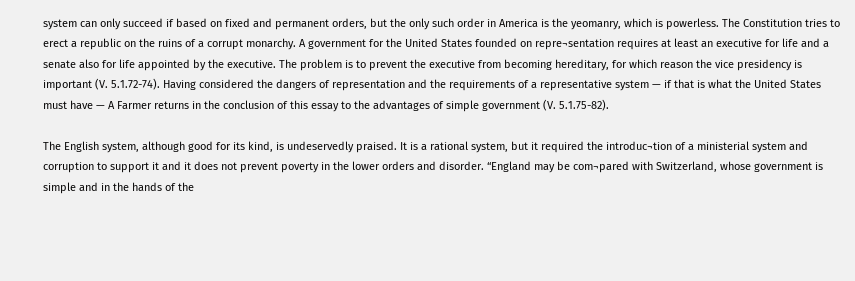system can only succeed if based on fixed and permanent orders, but the only such order in America is the yeomanry, which is powerless. The Constitution tries to erect a republic on the ruins of a corrupt monarchy. A government for the United States founded on repre¬sentation requires at least an executive for life and a senate also for life appointed by the executive. The problem is to prevent the executive from becoming hereditary, for which reason the vice presidency is important (V. 5.1.72-74). Having considered the dangers of representation and the requirements of a representative system — if that is what the United States must have — A Farmer returns in the conclusion of this essay to the advantages of simple government (V. 5.1.75-82).

The English system, although good for its kind, is undeservedly praised. It is a rational system, but it required the introduc¬tion of a ministerial system and corruption to support it and it does not prevent poverty in the lower orders and disorder. “England may be com¬pared with Switzerland, whose government is simple and in the hands of the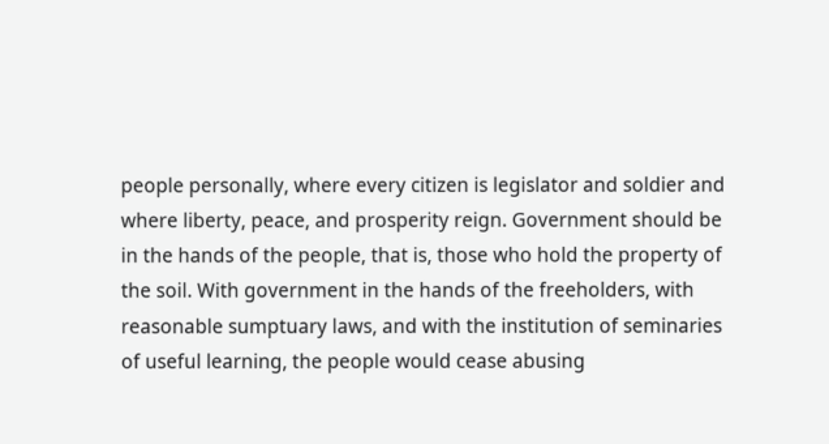people personally, where every citizen is legislator and soldier and where liberty, peace, and prosperity reign. Government should be in the hands of the people, that is, those who hold the property of the soil. With government in the hands of the freeholders, with reasonable sumptuary laws, and with the institution of seminaries of useful learning, the people would cease abusing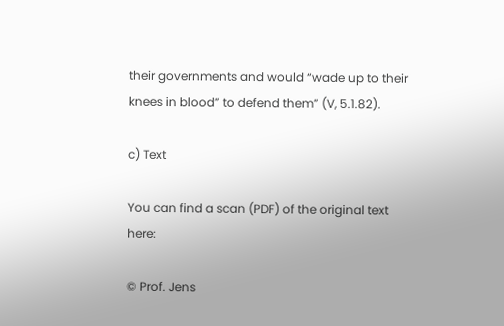their governments and would “wade up to their knees in blood” to defend them” (V, 5.1.82).

c) Text

You can find a scan (PDF) of the original text here:

© Prof. Jens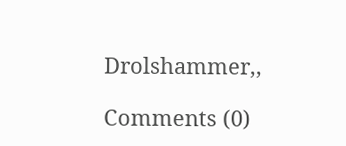Drolshammer,,

Comments (0)